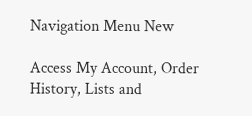Navigation Menu New

Access My Account, Order History, Lists and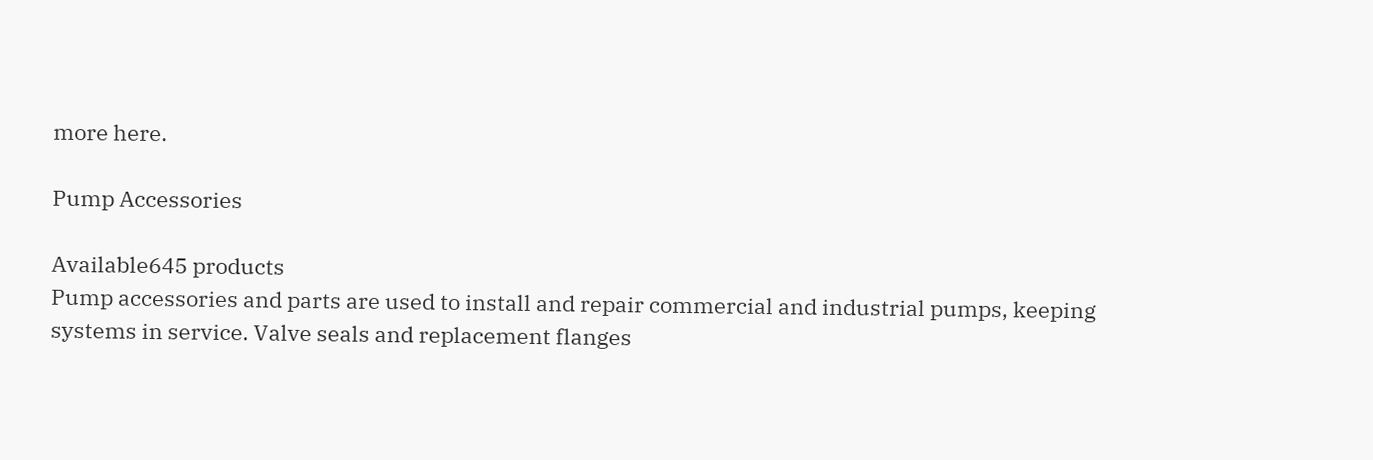more here.

Pump Accessories

Available645 products
Pump accessories and parts are used to install and repair commercial and industrial pumps, keeping systems in service. Valve seals and replacement flanges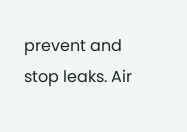prevent and stop leaks. Air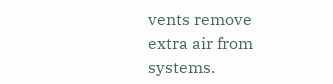vents remove extra air from systems.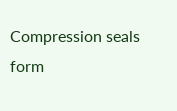Compression seals form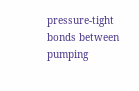pressure-tight bonds between pumping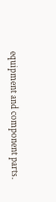equipment and component parts.